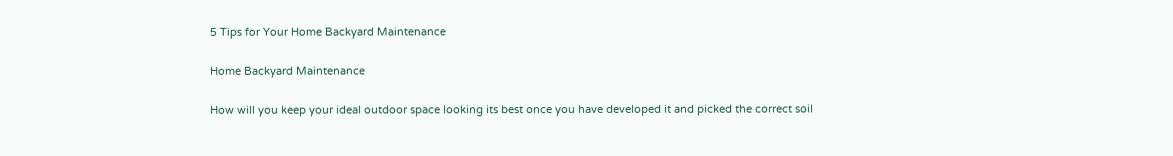5 Tips for Your Home Backyard Maintenance

Home Backyard Maintenance

How will you keep your ideal outdoor space looking its best once you have developed it and picked the correct soil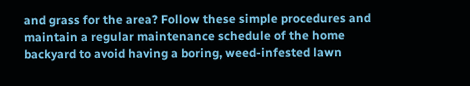and grass for the area? Follow these simple procedures and maintain a regular maintenance schedule of the home backyard to avoid having a boring, weed-infested lawn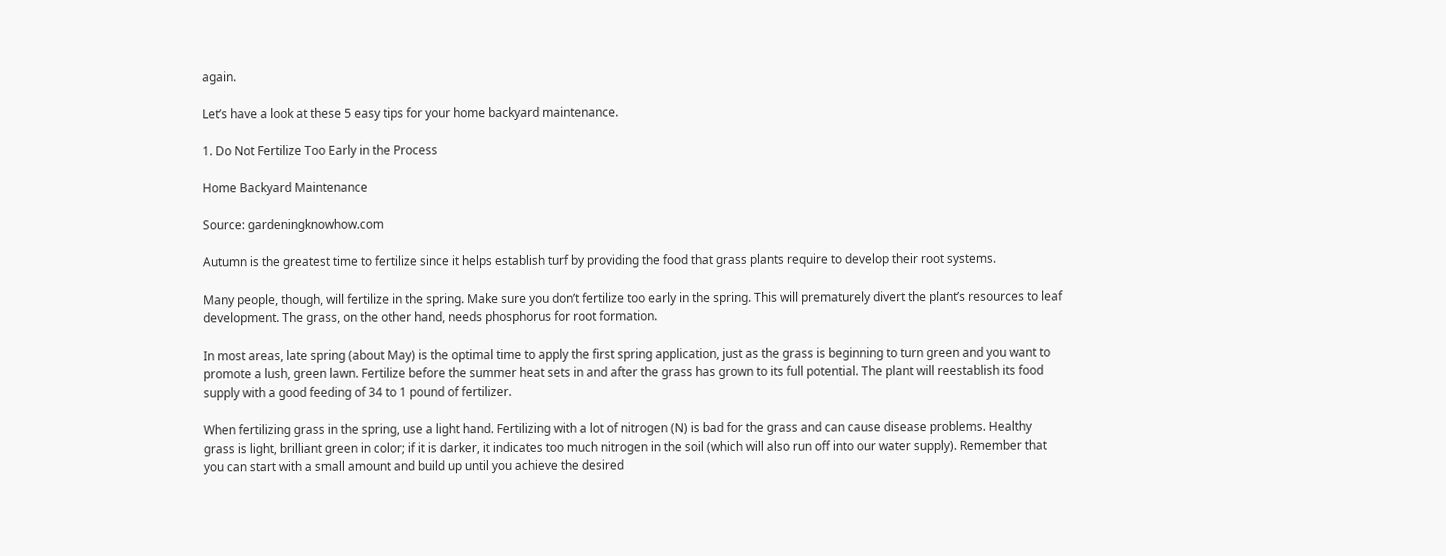again.

Let’s have a look at these 5 easy tips for your home backyard maintenance.

1. Do Not Fertilize Too Early in the Process

Home Backyard Maintenance

Source: gardeningknowhow.com

Autumn is the greatest time to fertilize since it helps establish turf by providing the food that grass plants require to develop their root systems.

Many people, though, will fertilize in the spring. Make sure you don’t fertilize too early in the spring. This will prematurely divert the plant’s resources to leaf development. The grass, on the other hand, needs phosphorus for root formation.

In most areas, late spring (about May) is the optimal time to apply the first spring application, just as the grass is beginning to turn green and you want to promote a lush, green lawn. Fertilize before the summer heat sets in and after the grass has grown to its full potential. The plant will reestablish its food supply with a good feeding of 34 to 1 pound of fertilizer.

When fertilizing grass in the spring, use a light hand. Fertilizing with a lot of nitrogen (N) is bad for the grass and can cause disease problems. Healthy grass is light, brilliant green in color; if it is darker, it indicates too much nitrogen in the soil (which will also run off into our water supply). Remember that you can start with a small amount and build up until you achieve the desired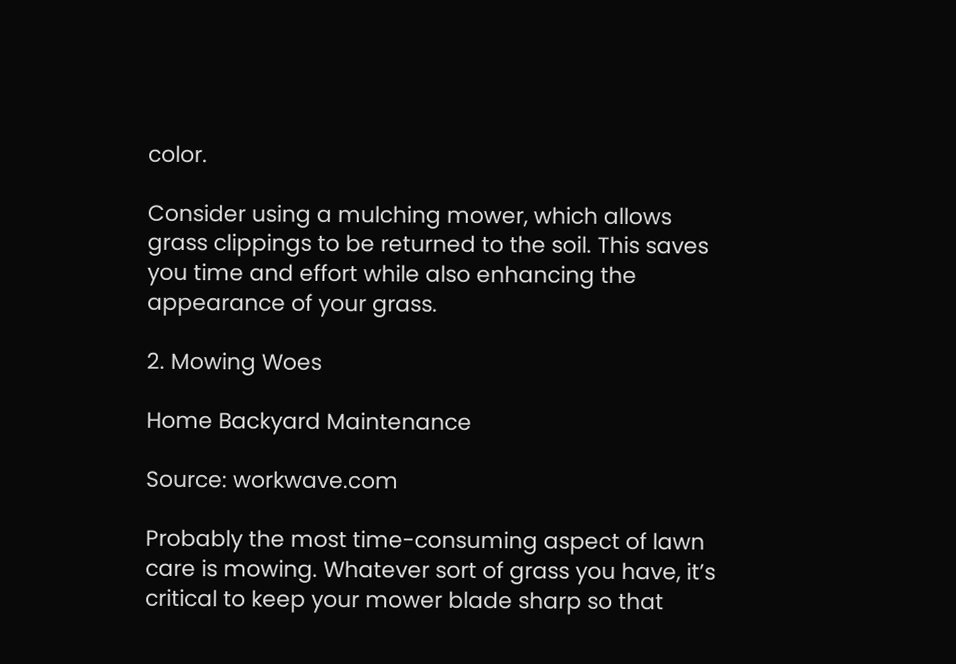color.

Consider using a mulching mower, which allows grass clippings to be returned to the soil. This saves you time and effort while also enhancing the appearance of your grass.

2. Mowing Woes

Home Backyard Maintenance

Source: workwave.com

Probably the most time-consuming aspect of lawn care is mowing. Whatever sort of grass you have, it’s critical to keep your mower blade sharp so that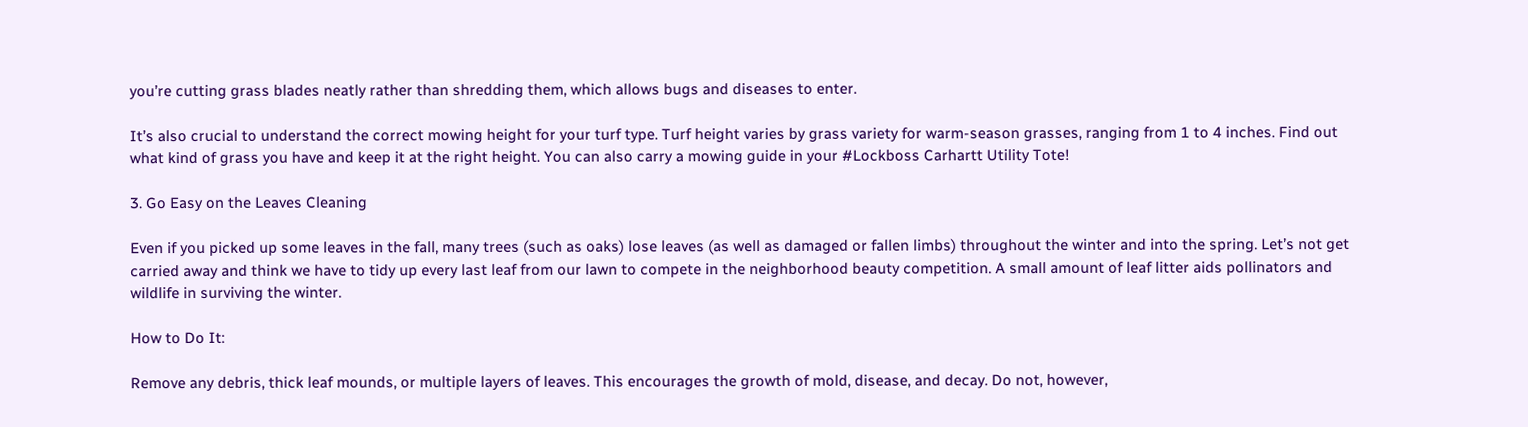you’re cutting grass blades neatly rather than shredding them, which allows bugs and diseases to enter.

It’s also crucial to understand the correct mowing height for your turf type. Turf height varies by grass variety for warm-season grasses, ranging from 1 to 4 inches. Find out what kind of grass you have and keep it at the right height. You can also carry a mowing guide in your #Lockboss Carhartt Utility Tote!

3. Go Easy on the Leaves Cleaning

Even if you picked up some leaves in the fall, many trees (such as oaks) lose leaves (as well as damaged or fallen limbs) throughout the winter and into the spring. Let’s not get carried away and think we have to tidy up every last leaf from our lawn to compete in the neighborhood beauty competition. A small amount of leaf litter aids pollinators and wildlife in surviving the winter.

How to Do It:

Remove any debris, thick leaf mounds, or multiple layers of leaves. This encourages the growth of mold, disease, and decay. Do not, however,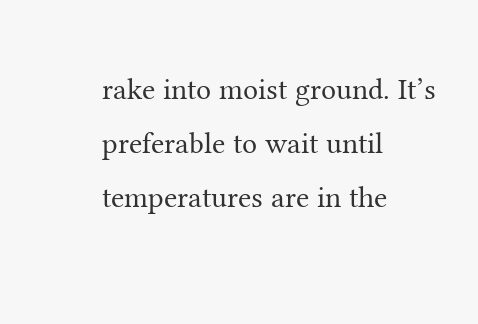rake into moist ground. It’s preferable to wait until temperatures are in the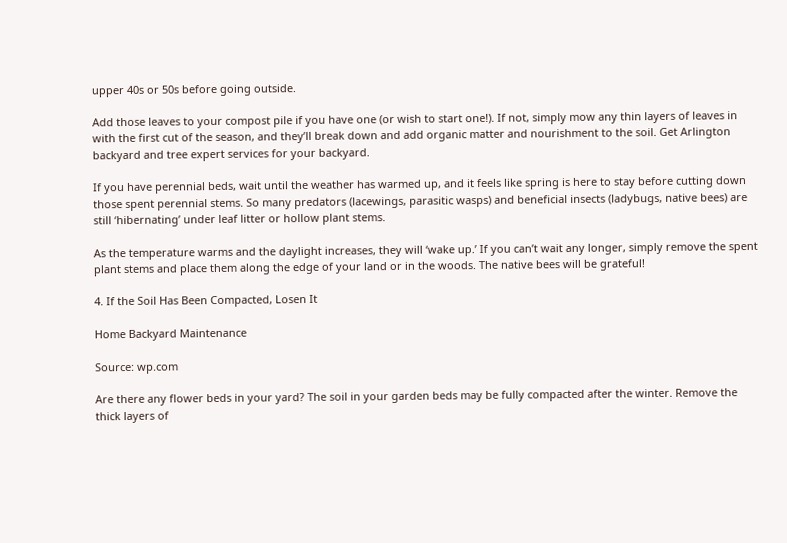upper 40s or 50s before going outside.

Add those leaves to your compost pile if you have one (or wish to start one!). If not, simply mow any thin layers of leaves in with the first cut of the season, and they’ll break down and add organic matter and nourishment to the soil. Get Arlington backyard and tree expert services for your backyard.

If you have perennial beds, wait until the weather has warmed up, and it feels like spring is here to stay before cutting down those spent perennial stems. So many predators (lacewings, parasitic wasps) and beneficial insects (ladybugs, native bees) are still ‘hibernating’ under leaf litter or hollow plant stems.

As the temperature warms and the daylight increases, they will ‘wake up.’ If you can’t wait any longer, simply remove the spent plant stems and place them along the edge of your land or in the woods. The native bees will be grateful!

4. If the Soil Has Been Compacted, Losen It

Home Backyard Maintenance

Source: wp.com

Are there any flower beds in your yard? The soil in your garden beds may be fully compacted after the winter. Remove the thick layers of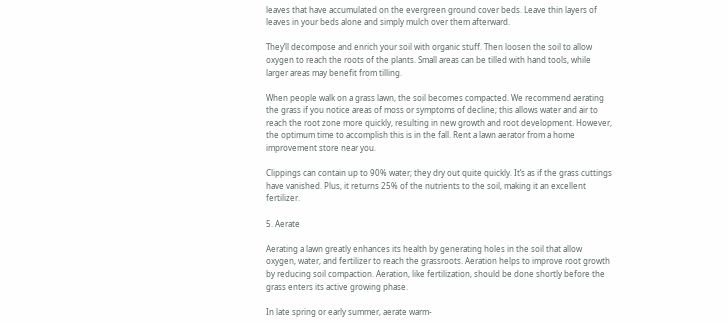leaves that have accumulated on the evergreen ground cover beds. Leave thin layers of leaves in your beds alone and simply mulch over them afterward.

They’ll decompose and enrich your soil with organic stuff. Then loosen the soil to allow oxygen to reach the roots of the plants. Small areas can be tilled with hand tools, while larger areas may benefit from tilling.

When people walk on a grass lawn, the soil becomes compacted. We recommend aerating the grass if you notice areas of moss or symptoms of decline; this allows water and air to reach the root zone more quickly, resulting in new growth and root development. However, the optimum time to accomplish this is in the fall. Rent a lawn aerator from a home improvement store near you.

Clippings can contain up to 90% water; they dry out quite quickly. It’s as if the grass cuttings have vanished. Plus, it returns 25% of the nutrients to the soil, making it an excellent fertilizer.

5. Aerate

Aerating a lawn greatly enhances its health by generating holes in the soil that allow oxygen, water, and fertilizer to reach the grassroots. Aeration helps to improve root growth by reducing soil compaction. Aeration, like fertilization, should be done shortly before the grass enters its active growing phase.

In late spring or early summer, aerate warm-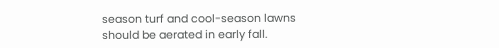season turf and cool-season lawns should be aerated in early fall.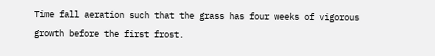Time fall aeration such that the grass has four weeks of vigorous growth before the first frost.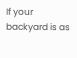If your backyard is as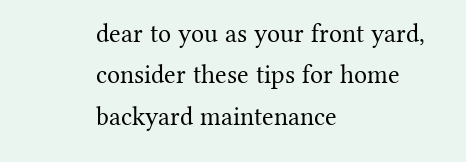dear to you as your front yard, consider these tips for home backyard maintenance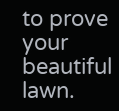to prove your beautiful lawn.